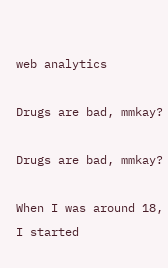web analytics

Drugs are bad, mmkay?

Drugs are bad, mmkay?

When I was around 18, I started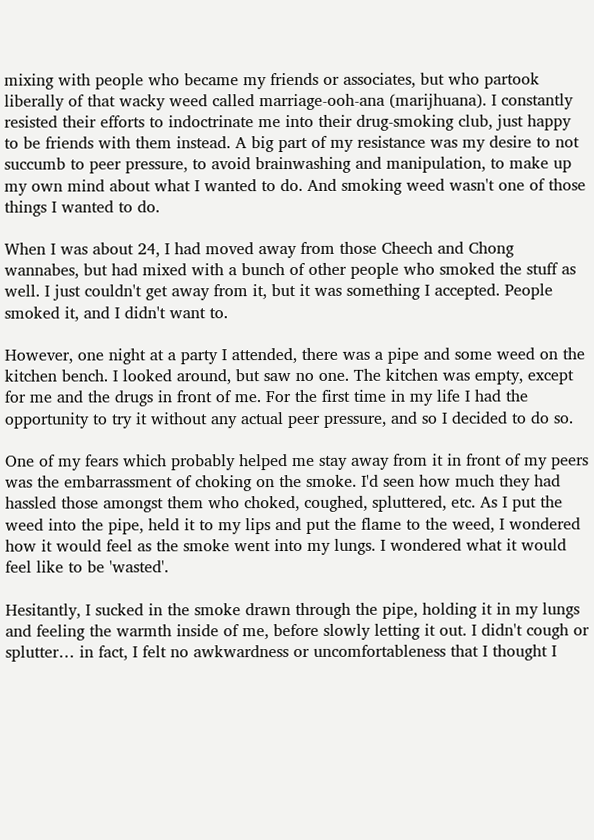mixing with people who became my friends or associates, but who partook liberally of that wacky weed called marriage-ooh-ana (marijhuana). I constantly resisted their efforts to indoctrinate me into their drug-smoking club, just happy to be friends with them instead. A big part of my resistance was my desire to not succumb to peer pressure, to avoid brainwashing and manipulation, to make up my own mind about what I wanted to do. And smoking weed wasn't one of those things I wanted to do.

When I was about 24, I had moved away from those Cheech and Chong wannabes, but had mixed with a bunch of other people who smoked the stuff as well. I just couldn't get away from it, but it was something I accepted. People smoked it, and I didn't want to.

However, one night at a party I attended, there was a pipe and some weed on the kitchen bench. I looked around, but saw no one. The kitchen was empty, except for me and the drugs in front of me. For the first time in my life I had the opportunity to try it without any actual peer pressure, and so I decided to do so.

One of my fears which probably helped me stay away from it in front of my peers was the embarrassment of choking on the smoke. I'd seen how much they had hassled those amongst them who choked, coughed, spluttered, etc. As I put the weed into the pipe, held it to my lips and put the flame to the weed, I wondered how it would feel as the smoke went into my lungs. I wondered what it would feel like to be 'wasted'.

Hesitantly, I sucked in the smoke drawn through the pipe, holding it in my lungs and feeling the warmth inside of me, before slowly letting it out. I didn't cough or splutter… in fact, I felt no awkwardness or uncomfortableness that I thought I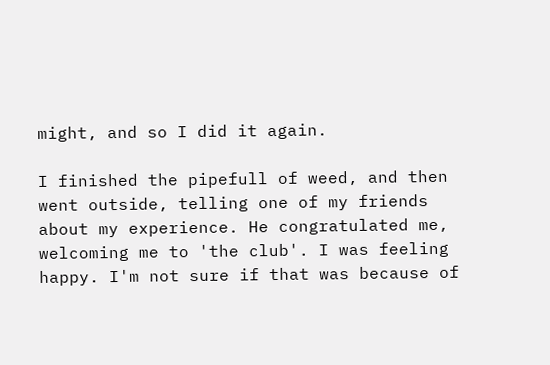might, and so I did it again.

I finished the pipefull of weed, and then went outside, telling one of my friends about my experience. He congratulated me, welcoming me to 'the club'. I was feeling happy. I'm not sure if that was because of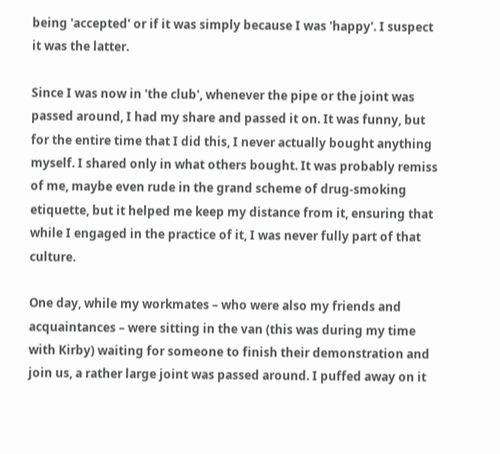being 'accepted' or if it was simply because I was 'happy'. I suspect it was the latter.

Since I was now in 'the club', whenever the pipe or the joint was passed around, I had my share and passed it on. It was funny, but for the entire time that I did this, I never actually bought anything myself. I shared only in what others bought. It was probably remiss of me, maybe even rude in the grand scheme of drug-smoking etiquette, but it helped me keep my distance from it, ensuring that while I engaged in the practice of it, I was never fully part of that culture.

One day, while my workmates – who were also my friends and acquaintances – were sitting in the van (this was during my time with Kirby) waiting for someone to finish their demonstration and join us, a rather large joint was passed around. I puffed away on it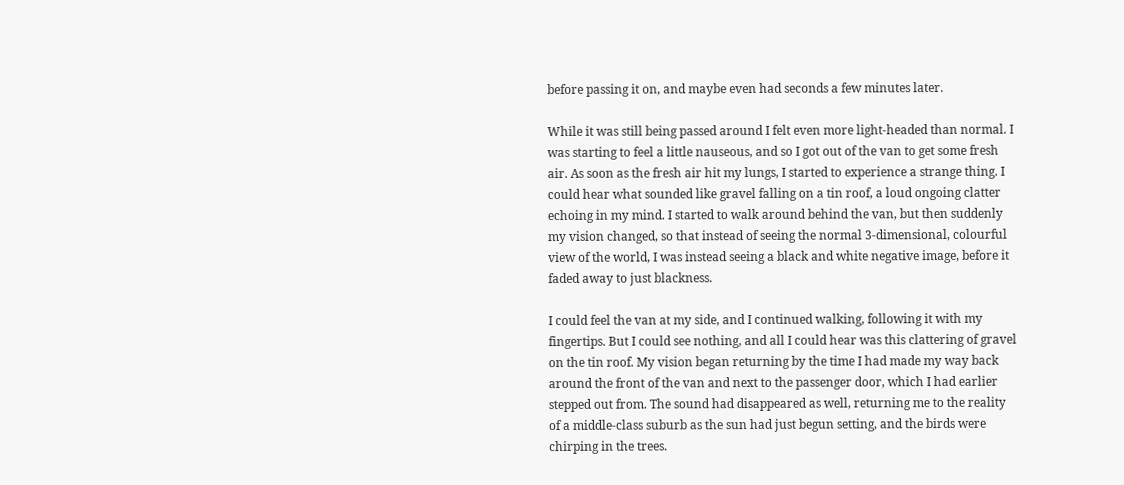before passing it on, and maybe even had seconds a few minutes later.

While it was still being passed around I felt even more light-headed than normal. I was starting to feel a little nauseous, and so I got out of the van to get some fresh air. As soon as the fresh air hit my lungs, I started to experience a strange thing. I could hear what sounded like gravel falling on a tin roof, a loud ongoing clatter echoing in my mind. I started to walk around behind the van, but then suddenly my vision changed, so that instead of seeing the normal 3-dimensional, colourful view of the world, I was instead seeing a black and white negative image, before it faded away to just blackness.

I could feel the van at my side, and I continued walking, following it with my fingertips. But I could see nothing, and all I could hear was this clattering of gravel on the tin roof. My vision began returning by the time I had made my way back around the front of the van and next to the passenger door, which I had earlier stepped out from. The sound had disappeared as well, returning me to the reality of a middle-class suburb as the sun had just begun setting, and the birds were chirping in the trees.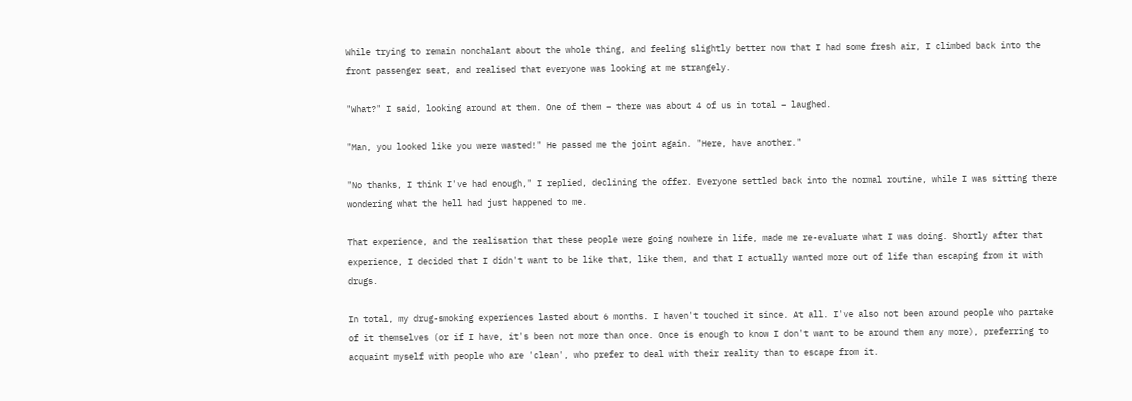While trying to remain nonchalant about the whole thing, and feeling slightly better now that I had some fresh air, I climbed back into the front passenger seat, and realised that everyone was looking at me strangely.

"What?" I said, looking around at them. One of them – there was about 4 of us in total – laughed.

"Man, you looked like you were wasted!" He passed me the joint again. "Here, have another."

"No thanks, I think I've had enough," I replied, declining the offer. Everyone settled back into the normal routine, while I was sitting there wondering what the hell had just happened to me.

That experience, and the realisation that these people were going nowhere in life, made me re-evaluate what I was doing. Shortly after that experience, I decided that I didn't want to be like that, like them, and that I actually wanted more out of life than escaping from it with drugs.

In total, my drug-smoking experiences lasted about 6 months. I haven't touched it since. At all. I've also not been around people who partake of it themselves (or if I have, it's been not more than once. Once is enough to know I don't want to be around them any more), preferring to acquaint myself with people who are 'clean', who prefer to deal with their reality than to escape from it.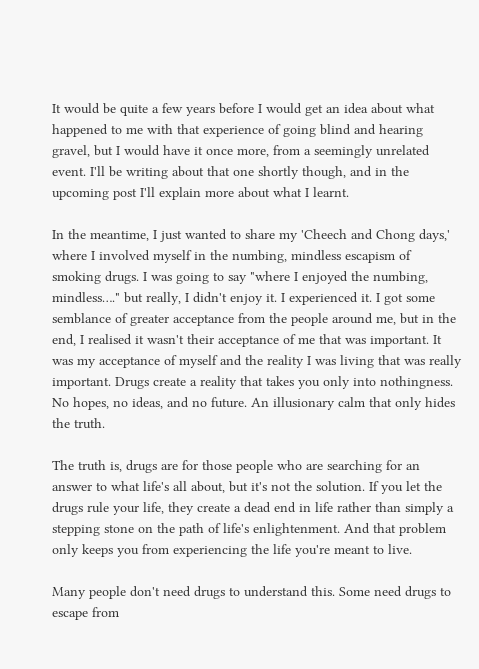It would be quite a few years before I would get an idea about what happened to me with that experience of going blind and hearing gravel, but I would have it once more, from a seemingly unrelated event. I'll be writing about that one shortly though, and in the upcoming post I'll explain more about what I learnt.

In the meantime, I just wanted to share my 'Cheech and Chong days,' where I involved myself in the numbing, mindless escapism of smoking drugs. I was going to say "where I enjoyed the numbing, mindless…." but really, I didn't enjoy it. I experienced it. I got some semblance of greater acceptance from the people around me, but in the end, I realised it wasn't their acceptance of me that was important. It was my acceptance of myself and the reality I was living that was really important. Drugs create a reality that takes you only into nothingness. No hopes, no ideas, and no future. An illusionary calm that only hides the truth.

The truth is, drugs are for those people who are searching for an answer to what life's all about, but it's not the solution. If you let the drugs rule your life, they create a dead end in life rather than simply a stepping stone on the path of life's enlightenment. And that problem only keeps you from experiencing the life you're meant to live.

Many people don't need drugs to understand this. Some need drugs to escape from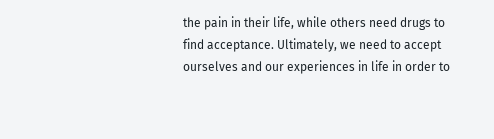the pain in their life, while others need drugs to find acceptance. Ultimately, we need to accept ourselves and our experiences in life in order to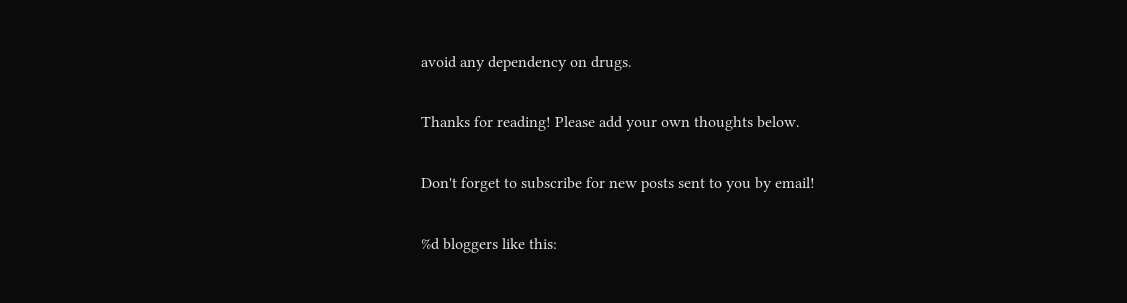avoid any dependency on drugs.

Thanks for reading! Please add your own thoughts below.

Don't forget to subscribe for new posts sent to you by email!

%d bloggers like this: